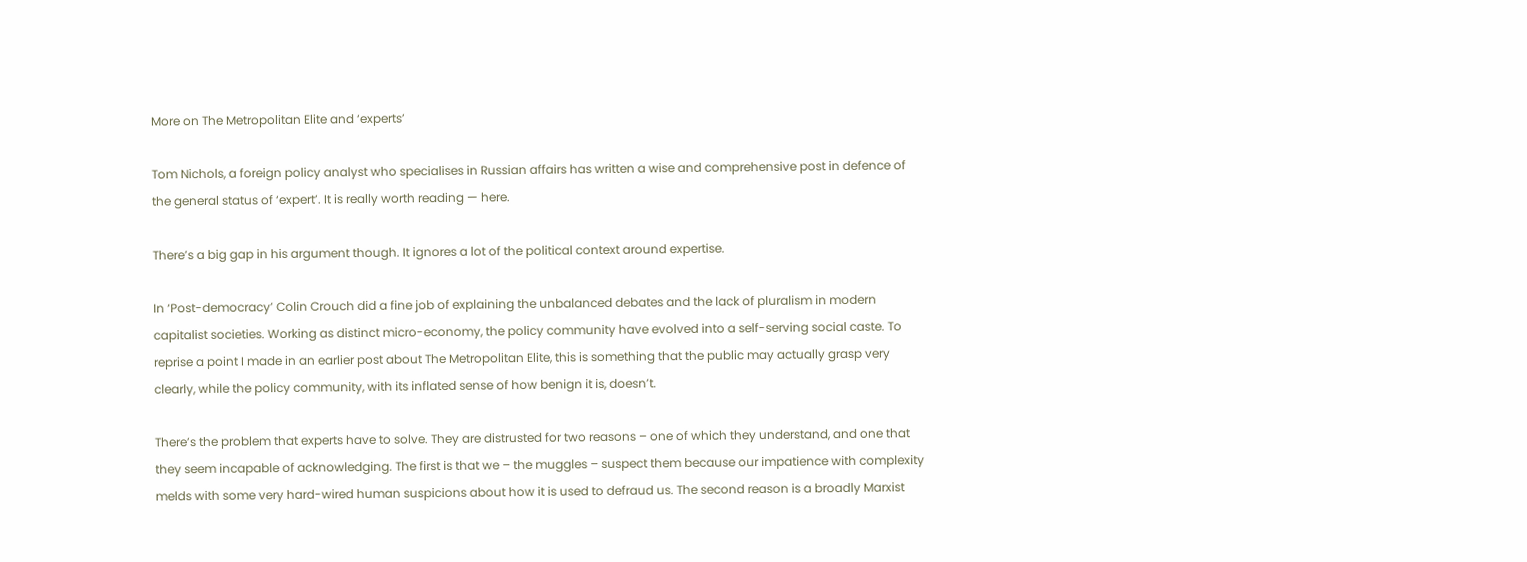More on The Metropolitan Elite and ‘experts’

Tom Nichols, a foreign policy analyst who specialises in Russian affairs has written a wise and comprehensive post in defence of the general status of ‘expert’. It is really worth reading — here.

There’s a big gap in his argument though. It ignores a lot of the political context around expertise.

In ‘Post-democracy’ Colin Crouch did a fine job of explaining the unbalanced debates and the lack of pluralism in modern capitalist societies. Working as distinct micro-economy, the policy community have evolved into a self-serving social caste. To reprise a point I made in an earlier post about The Metropolitan Elite, this is something that the public may actually grasp very clearly, while the policy community, with its inflated sense of how benign it is, doesn’t.

There’s the problem that experts have to solve. They are distrusted for two reasons – one of which they understand, and one that they seem incapable of acknowledging. The first is that we – the muggles – suspect them because our impatience with complexity melds with some very hard-wired human suspicions about how it is used to defraud us. The second reason is a broadly Marxist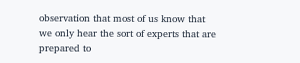observation that most of us know that we only hear the sort of experts that are prepared to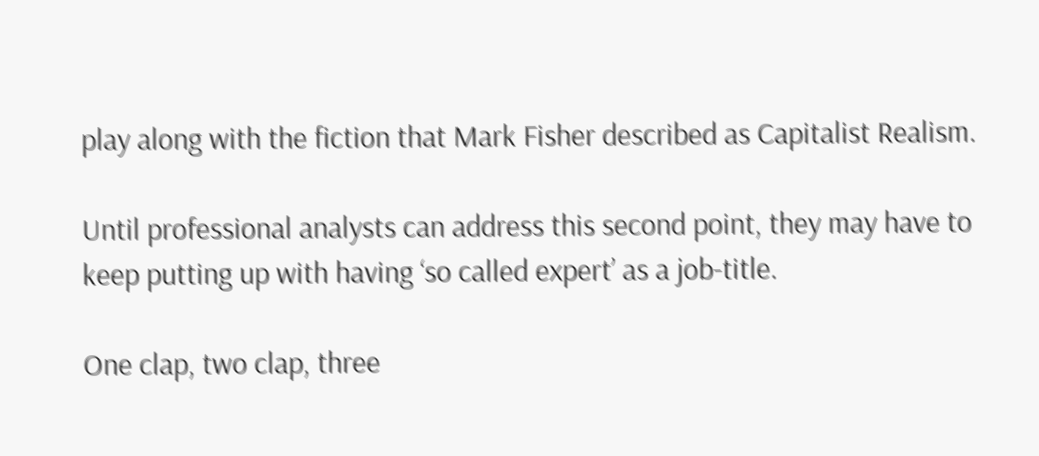play along with the fiction that Mark Fisher described as Capitalist Realism.

Until professional analysts can address this second point, they may have to keep putting up with having ‘so called expert’ as a job-title.

One clap, two clap, three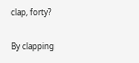clap, forty?

By clapping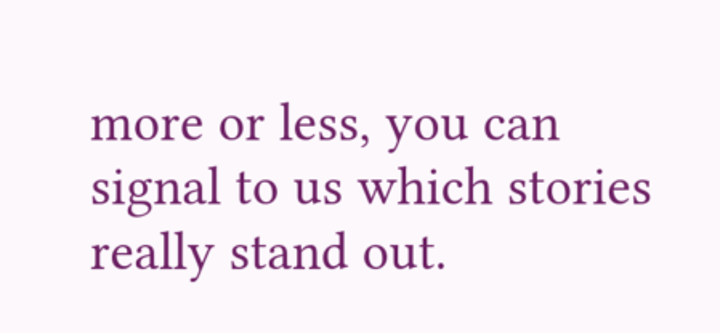more or less, you can signal to us which stories really stand out.